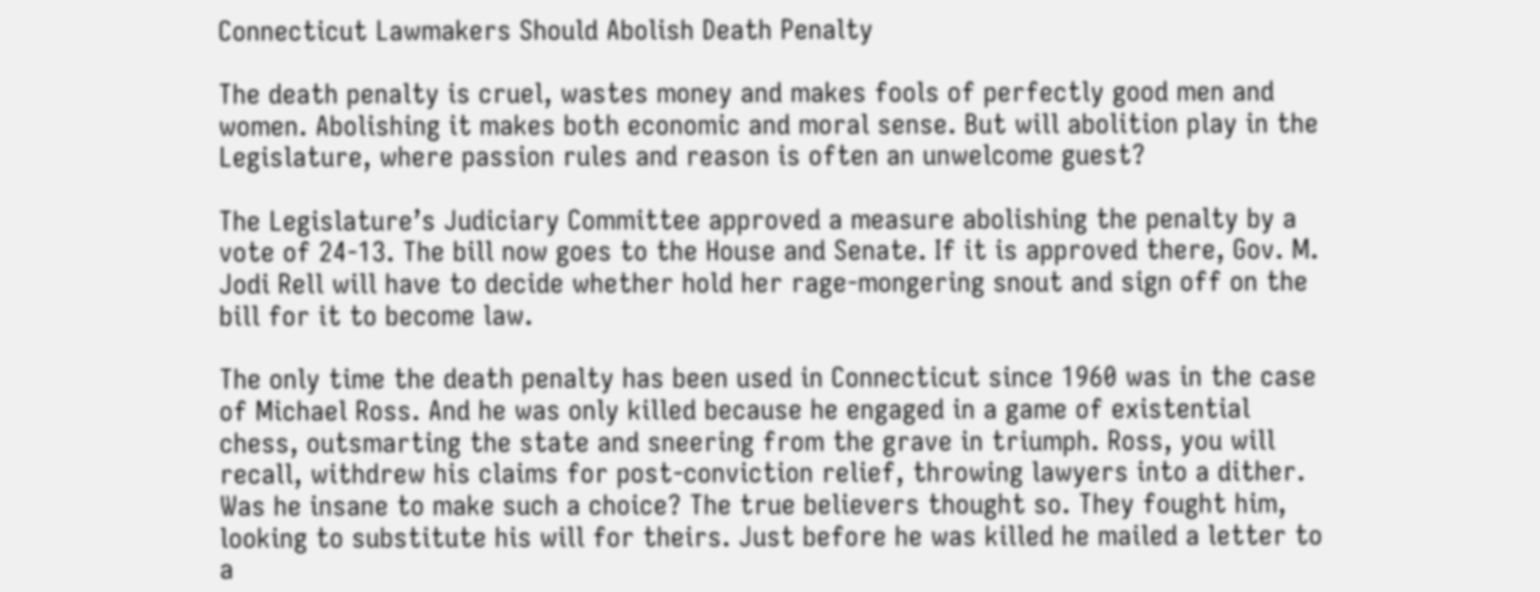Connecticut Lawmakers Should Abolish Death Penalty

The death penalty is cruel, wastes money and makes fools of perfectly good men and women. Abolishing it makes both economic and moral sense. But will abolition play in the Legislature, where passion rules and reason is often an unwelcome guest?

The Legislature’s Judiciary Committee approved a measure abolishing the penalty by a vote of 24-13. The bill now goes to the House and Senate. If it is approved there, Gov. M. Jodi Rell will have to decide whether hold her rage-mongering snout and sign off on the bill for it to become law.

The only time the death penalty has been used in Connecticut since 1960 was in the case of Michael Ross. And he was only killed because he engaged in a game of existential chess, outsmarting the state and sneering from the grave in triumph. Ross, you will recall, withdrew his claims for post-conviction relief, throwing lawyers into a dither. Was he insane to make such a choice? The true believers thought so. They fought him, looking to substitute his will for theirs. Just before he was killed he mailed a letter to a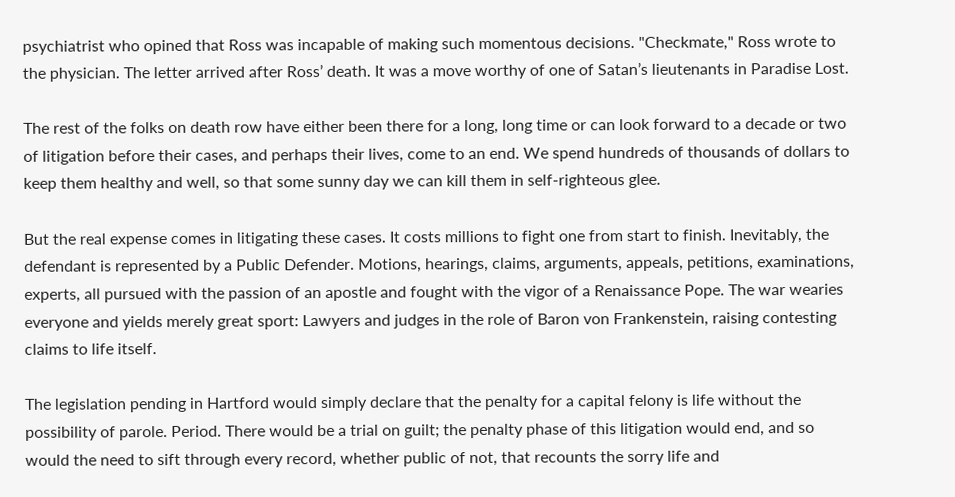psychiatrist who opined that Ross was incapable of making such momentous decisions. "Checkmate," Ross wrote to the physician. The letter arrived after Ross’ death. It was a move worthy of one of Satan’s lieutenants in Paradise Lost.

The rest of the folks on death row have either been there for a long, long time or can look forward to a decade or two of litigation before their cases, and perhaps their lives, come to an end. We spend hundreds of thousands of dollars to keep them healthy and well, so that some sunny day we can kill them in self-righteous glee.

But the real expense comes in litigating these cases. It costs millions to fight one from start to finish. Inevitably, the defendant is represented by a Public Defender. Motions, hearings, claims, arguments, appeals, petitions, examinations, experts, all pursued with the passion of an apostle and fought with the vigor of a Renaissance Pope. The war wearies everyone and yields merely great sport: Lawyers and judges in the role of Baron von Frankenstein, raising contesting claims to life itself.

The legislation pending in Hartford would simply declare that the penalty for a capital felony is life without the possibility of parole. Period. There would be a trial on guilt; the penalty phase of this litigation would end, and so would the need to sift through every record, whether public of not, that recounts the sorry life and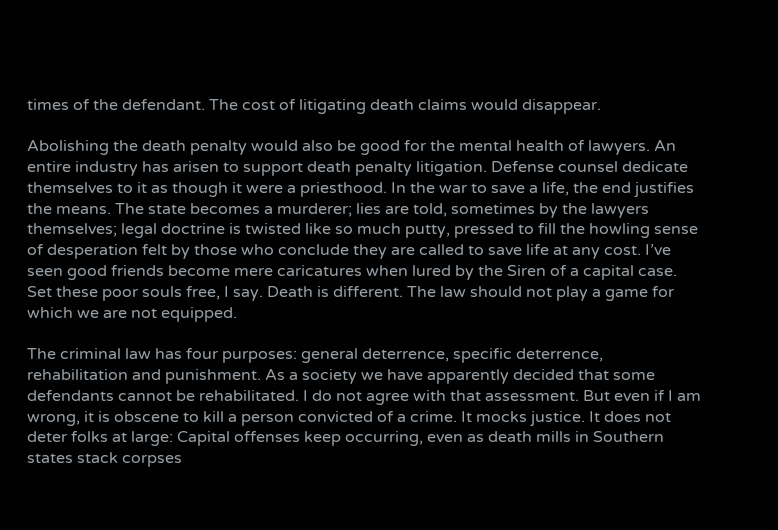times of the defendant. The cost of litigating death claims would disappear.

Abolishing the death penalty would also be good for the mental health of lawyers. An entire industry has arisen to support death penalty litigation. Defense counsel dedicate themselves to it as though it were a priesthood. In the war to save a life, the end justifies the means. The state becomes a murderer; lies are told, sometimes by the lawyers themselves; legal doctrine is twisted like so much putty, pressed to fill the howling sense of desperation felt by those who conclude they are called to save life at any cost. I’ve seen good friends become mere caricatures when lured by the Siren of a capital case. Set these poor souls free, I say. Death is different. The law should not play a game for which we are not equipped.

The criminal law has four purposes: general deterrence, specific deterrence, rehabilitation and punishment. As a society we have apparently decided that some defendants cannot be rehabilitated. I do not agree with that assessment. But even if I am wrong, it is obscene to kill a person convicted of a crime. It mocks justice. It does not deter folks at large: Capital offenses keep occurring, even as death mills in Southern states stack corpses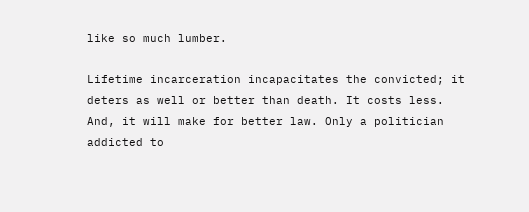like so much lumber.

Lifetime incarceration incapacitates the convicted; it deters as well or better than death. It costs less. And, it will make for better law. Only a politician addicted to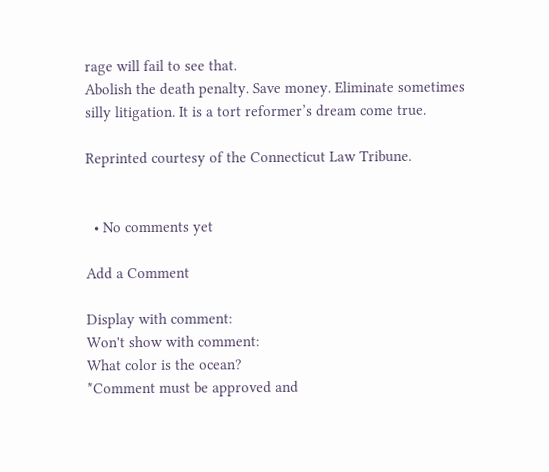rage will fail to see that.
Abolish the death penalty. Save money. Eliminate sometimes silly litigation. It is a tort reformer’s dream come true.

Reprinted courtesy of the Connecticut Law Tribune.


  • No comments yet

Add a Comment

Display with comment:
Won't show with comment:
What color is the ocean?
*Comment must be approved and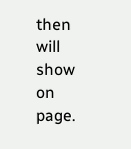then will show on page.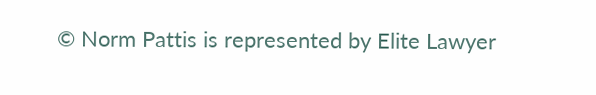© Norm Pattis is represented by Elite Lawyer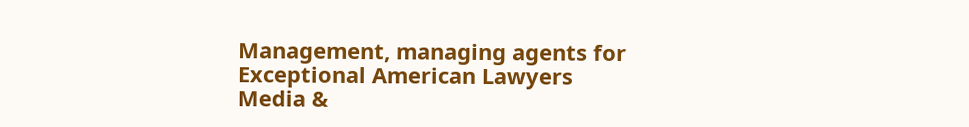Management, managing agents for Exceptional American Lawyers
Media &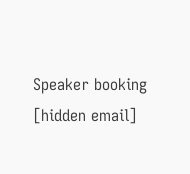Speaker booking [hidden email]